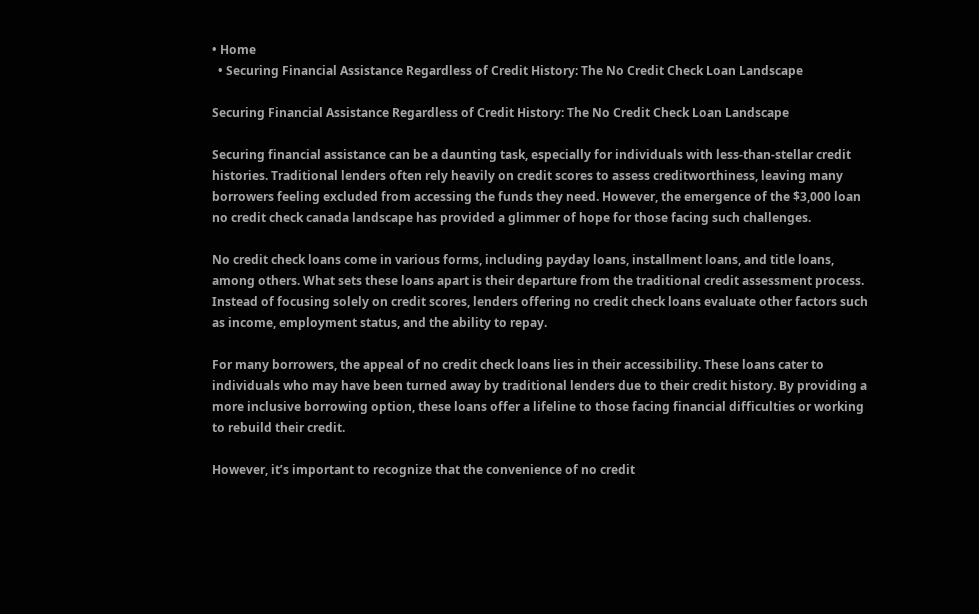• Home
  • Securing Financial Assistance Regardless of Credit History: The No Credit Check Loan Landscape

Securing Financial Assistance Regardless of Credit History: The No Credit Check Loan Landscape

Securing financial assistance can be a daunting task, especially for individuals with less-than-stellar credit histories. Traditional lenders often rely heavily on credit scores to assess creditworthiness, leaving many borrowers feeling excluded from accessing the funds they need. However, the emergence of the $3,000 loan no credit check canada landscape has provided a glimmer of hope for those facing such challenges.

No credit check loans come in various forms, including payday loans, installment loans, and title loans, among others. What sets these loans apart is their departure from the traditional credit assessment process. Instead of focusing solely on credit scores, lenders offering no credit check loans evaluate other factors such as income, employment status, and the ability to repay.

For many borrowers, the appeal of no credit check loans lies in their accessibility. These loans cater to individuals who may have been turned away by traditional lenders due to their credit history. By providing a more inclusive borrowing option, these loans offer a lifeline to those facing financial difficulties or working to rebuild their credit.

However, it’s important to recognize that the convenience of no credit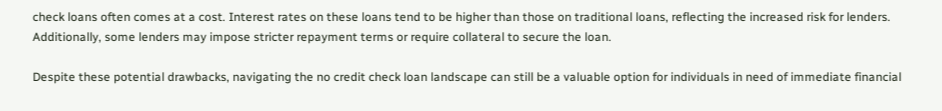check loans often comes at a cost. Interest rates on these loans tend to be higher than those on traditional loans, reflecting the increased risk for lenders. Additionally, some lenders may impose stricter repayment terms or require collateral to secure the loan.

Despite these potential drawbacks, navigating the no credit check loan landscape can still be a valuable option for individuals in need of immediate financial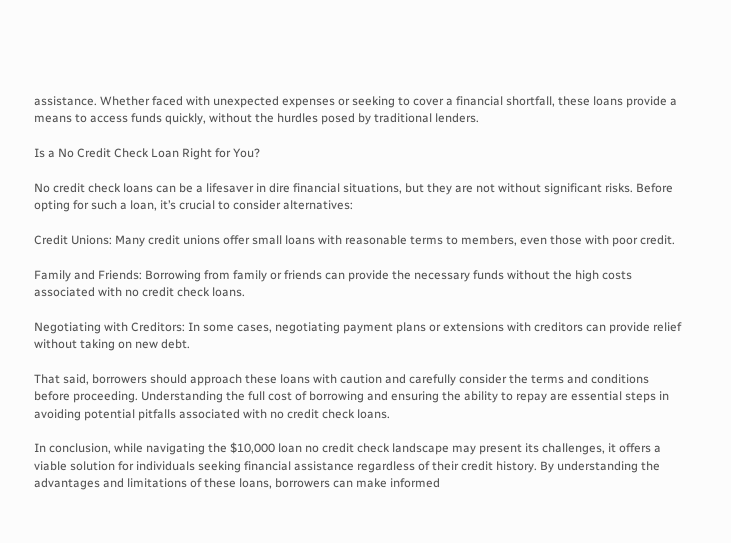assistance. Whether faced with unexpected expenses or seeking to cover a financial shortfall, these loans provide a means to access funds quickly, without the hurdles posed by traditional lenders.

Is a No Credit Check Loan Right for You?

No credit check loans can be a lifesaver in dire financial situations, but they are not without significant risks. Before opting for such a loan, it’s crucial to consider alternatives:

Credit Unions: Many credit unions offer small loans with reasonable terms to members, even those with poor credit.

Family and Friends: Borrowing from family or friends can provide the necessary funds without the high costs associated with no credit check loans.

Negotiating with Creditors: In some cases, negotiating payment plans or extensions with creditors can provide relief without taking on new debt.

That said, borrowers should approach these loans with caution and carefully consider the terms and conditions before proceeding. Understanding the full cost of borrowing and ensuring the ability to repay are essential steps in avoiding potential pitfalls associated with no credit check loans.

In conclusion, while navigating the $10,000 loan no credit check landscape may present its challenges, it offers a viable solution for individuals seeking financial assistance regardless of their credit history. By understanding the advantages and limitations of these loans, borrowers can make informed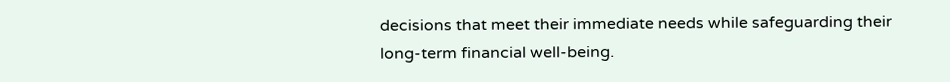decisions that meet their immediate needs while safeguarding their long-term financial well-being.